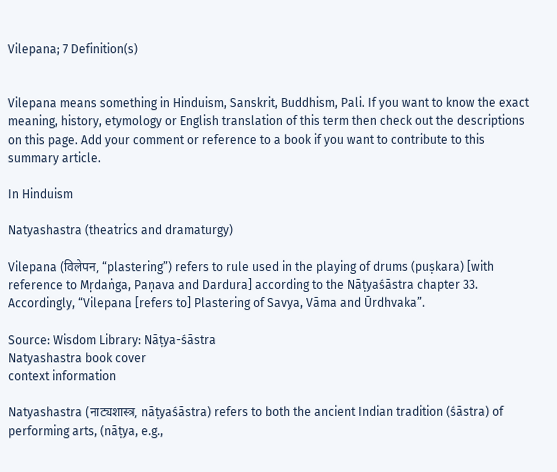Vilepana; 7 Definition(s)


Vilepana means something in Hinduism, Sanskrit, Buddhism, Pali. If you want to know the exact meaning, history, etymology or English translation of this term then check out the descriptions on this page. Add your comment or reference to a book if you want to contribute to this summary article.

In Hinduism

Natyashastra (theatrics and dramaturgy)

Vilepana (विलेपन, “plastering”) refers to rule used in the playing of drums (puṣkara) [with reference to Mṛdaṅga, Paṇava and Dardura] according to the Nāṭyaśāstra chapter 33. Accordingly, “Vilepana [refers to] Plastering of Savya, Vāma and Ūrdhvaka”.

Source: Wisdom Library: Nāṭya-śāstra
Natyashastra book cover
context information

Natyashastra (नाट्यशास्त्र, nāṭyaśāstra) refers to both the ancient Indian tradition (śāstra) of performing arts, (nāṭya, e.g.,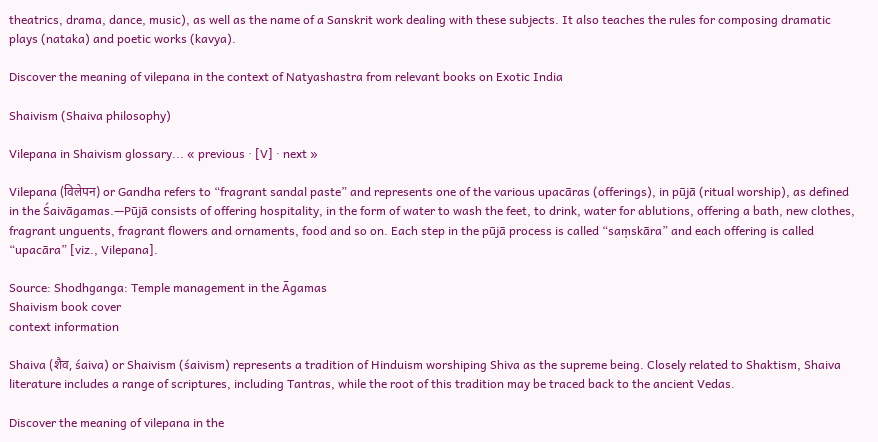theatrics, drama, dance, music), as well as the name of a Sanskrit work dealing with these subjects. It also teaches the rules for composing dramatic plays (nataka) and poetic works (kavya).

Discover the meaning of vilepana in the context of Natyashastra from relevant books on Exotic India

Shaivism (Shaiva philosophy)

Vilepana in Shaivism glossary... « previous · [V] · next »

Vilepana (विलेपन) or Gandha refers to “fragrant sandal paste” and represents one of the various upacāras (offerings), in pūjā (ritual worship), as defined in the Śaivāgamas.—Pūjā consists of offering hospitality, in the form of water to wash the feet, to drink, water for ablutions, offering a bath, new clothes, fragrant unguents, fragrant flowers and ornaments, food and so on. Each step in the pūjā process is called “saṃskāra” and each offering is called “upacāra” [viz., Vilepana].

Source: Shodhganga: Temple management in the Āgamas
Shaivism book cover
context information

Shaiva (शैव, śaiva) or Shaivism (śaivism) represents a tradition of Hinduism worshiping Shiva as the supreme being. Closely related to Shaktism, Shaiva literature includes a range of scriptures, including Tantras, while the root of this tradition may be traced back to the ancient Vedas.

Discover the meaning of vilepana in the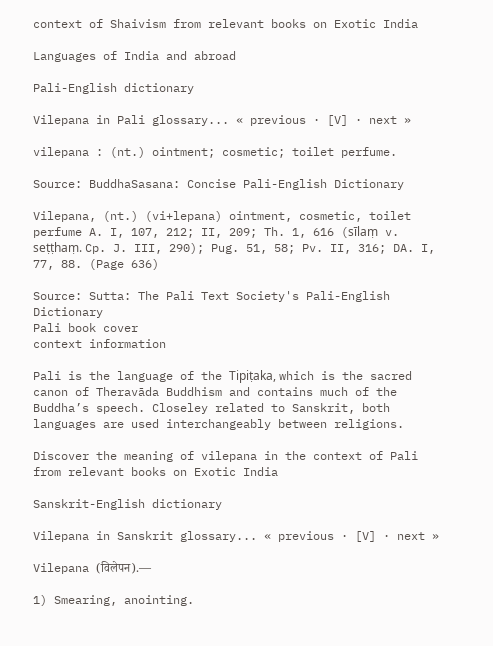context of Shaivism from relevant books on Exotic India

Languages of India and abroad

Pali-English dictionary

Vilepana in Pali glossary... « previous · [V] · next »

vilepana : (nt.) ointment; cosmetic; toilet perfume.

Source: BuddhaSasana: Concise Pali-English Dictionary

Vilepana, (nt.) (vi+lepana) ointment, cosmetic, toilet perfume A. I, 107, 212; II, 209; Th. 1, 616 (sīlaṃ v. seṭṭhaṃ. Cp. J. III, 290); Pug. 51, 58; Pv. II, 316; DA. I, 77, 88. (Page 636)

Source: Sutta: The Pali Text Society's Pali-English Dictionary
Pali book cover
context information

Pali is the language of the Tipiṭaka, which is the sacred canon of Theravāda Buddhism and contains much of the Buddha’s speech. Closeley related to Sanskrit, both languages are used interchangeably between religions.

Discover the meaning of vilepana in the context of Pali from relevant books on Exotic India

Sanskrit-English dictionary

Vilepana in Sanskrit glossary... « previous · [V] · next »

Vilepana (विलेपन).—

1) Smearing, anointing.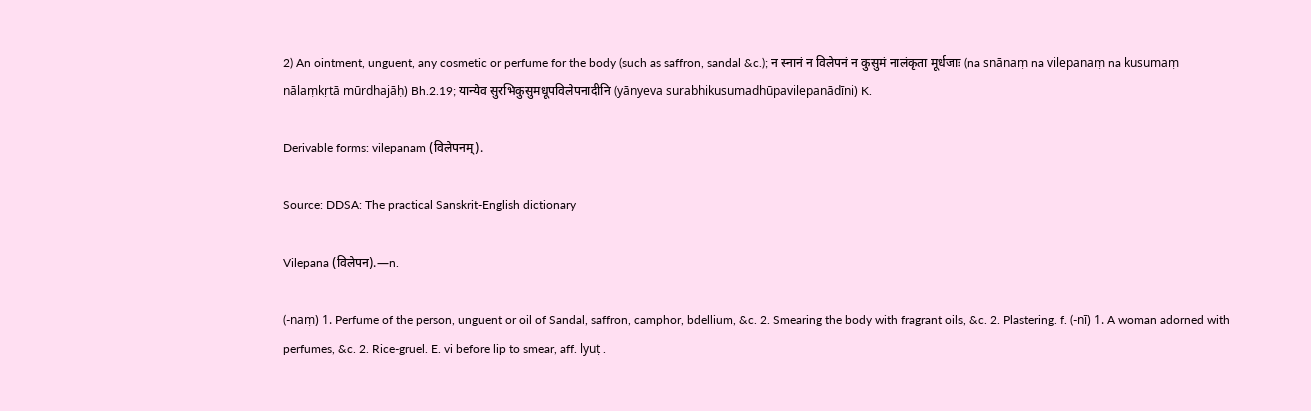2) An ointment, unguent, any cosmetic or perfume for the body (such as saffron, sandal &c.); न स्नानं न विलेपनं न कुसुमं नालंकृता मूर्धजाः (na snānaṃ na vilepanaṃ na kusumaṃ nālaṃkṛtā mūrdhajāḥ) Bh.2.19; यान्येव सुरभिकुसुमधूपविलेपनादीनि (yānyeva surabhikusumadhūpavilepanādīni) K.

Derivable forms: vilepanam (विलेपनम्).

Source: DDSA: The practical Sanskrit-English dictionary

Vilepana (विलेपन).—n.

(-naṃ) 1. Perfume of the person, unguent or oil of Sandal, saffron, camphor, bdellium, &c. 2. Smearing the body with fragrant oils, &c. 2. Plastering. f. (-nī) 1. A woman adorned with perfumes, &c. 2. Rice-gruel. E. vi before lip to smear, aff. lyuṭ .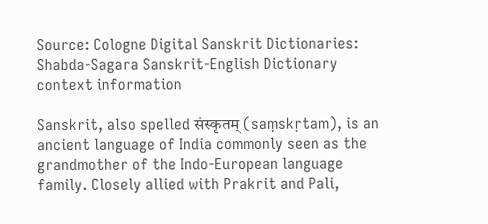Source: Cologne Digital Sanskrit Dictionaries: Shabda-Sagara Sanskrit-English Dictionary
context information

Sanskrit, also spelled संस्कृतम् (saṃskṛtam), is an ancient language of India commonly seen as the grandmother of the Indo-European language family. Closely allied with Prakrit and Pali,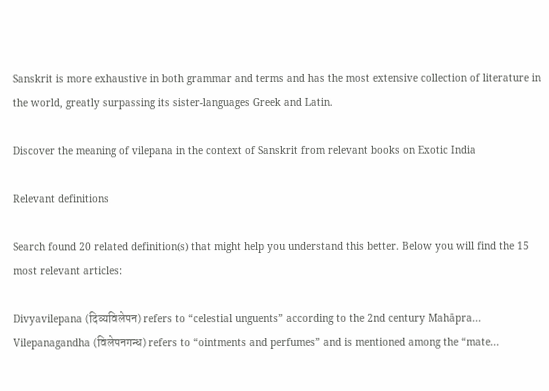Sanskrit is more exhaustive in both grammar and terms and has the most extensive collection of literature in the world, greatly surpassing its sister-languages Greek and Latin.

Discover the meaning of vilepana in the context of Sanskrit from relevant books on Exotic India

Relevant definitions

Search found 20 related definition(s) that might help you understand this better. Below you will find the 15 most relevant articles:

Divyavilepana (दिव्यविलेपन) refers to “celestial unguents” according to the 2nd century Mahāpra...
Vilepanagandha (विलेपनगन्ध) refers to “ointments and perfumes” and is mentioned among the “mate...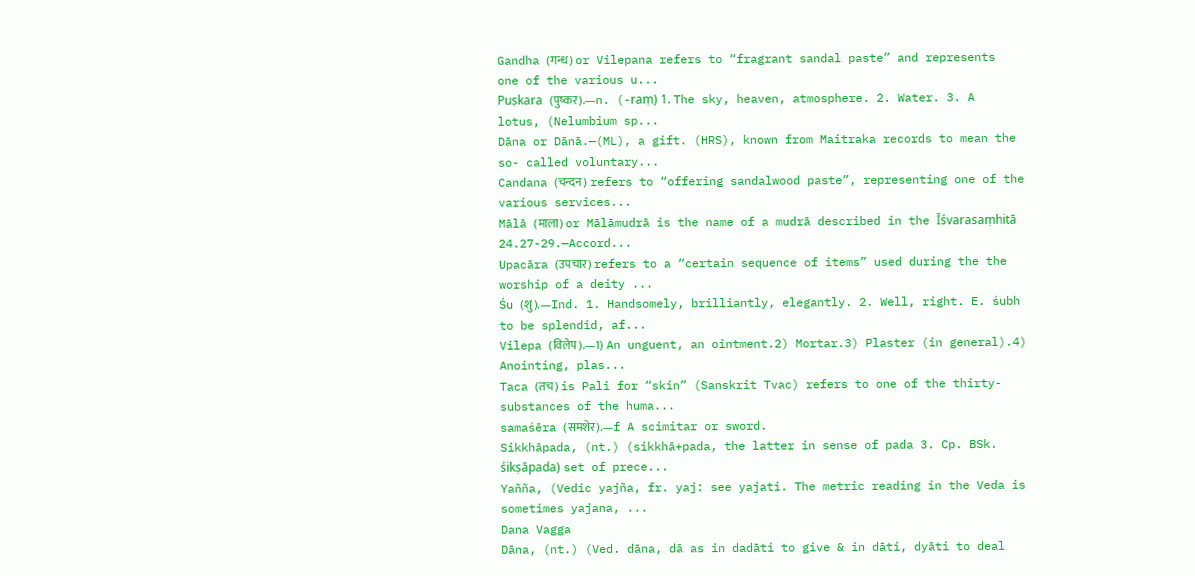Gandha (गन्ध) or Vilepana refers to “fragrant sandal paste” and represents one of the various u...
Puṣkara (पुष्कर).—n. (-raṃ) 1. The sky, heaven, atmosphere. 2. Water. 3. A lotus, (Nelumbium sp...
Dāna or Dānā.—(ML), a gift. (HRS), known from Maitraka records to mean the so- called voluntary...
Candana (चन्दन) refers to “offering sandalwood paste”, representing one of the various services...
Mālā (माला) or Mālāmudrā is the name of a mudrā described in the Īśvarasaṃhitā 24.27-29.—Accord...
Upacāra (उपचार) refers to a “certain sequence of items” used during the the worship of a deity ...
Śu (शु).—Ind. 1. Handsomely, brilliantly, elegantly. 2. Well, right. E. śubh to be splendid, af...
Vilepa (विलेप).—1) An unguent, an ointment.2) Mortar.3) Plaster (in general).4) Anointing, plas...
Taca (तच) is Pali for “skin” (Sanskrit Tvac) refers to one of the thirty-substances of the huma...
samaśēra (समशेर).—f A scimitar or sword.
Sikkhāpada, (nt.) (sikkhā+pada, the latter in sense of pada 3. Cp. BSk. śikṣāpada) set of prece...
Yañña, (Vedic yajña, fr. yaj: see yajati. The metric reading in the Veda is sometimes yajana, ...
Dana Vagga
Dāna, (nt.) (Ved. dāna, dā as in dadāti to give & in dāti, dyāti to deal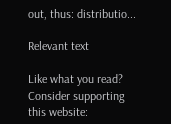out, thus: distributio...

Relevant text

Like what you read? Consider supporting this website: